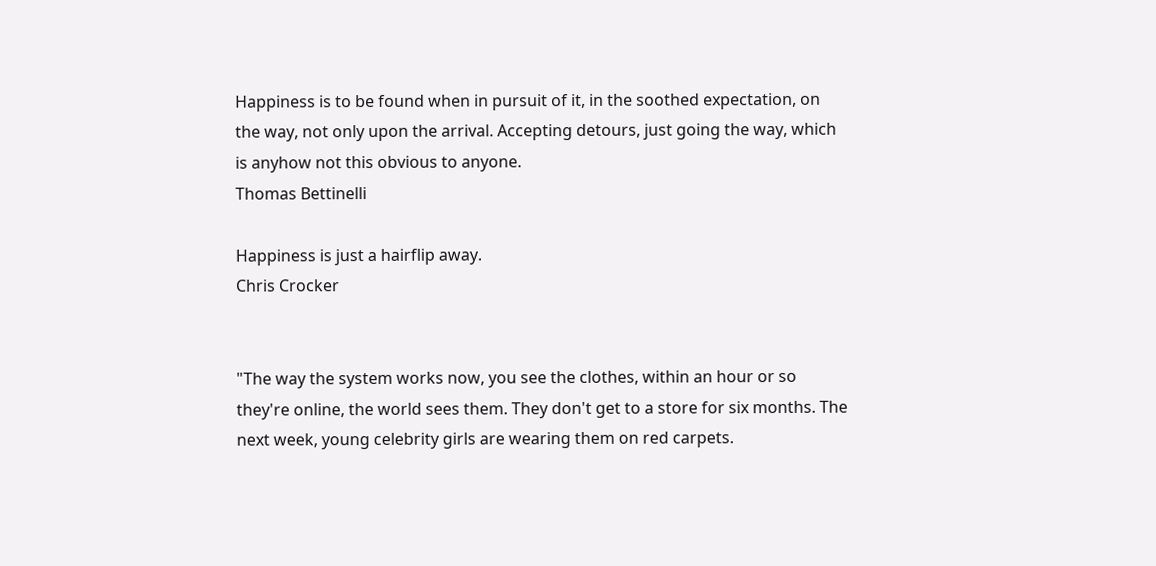Happiness is to be found when in pursuit of it, in the soothed expectation, on the way, not only upon the arrival. Accepting detours, just going the way, which is anyhow not this obvious to anyone.
Thomas Bettinelli

Happiness is just a hairflip away.
Chris Crocker


"The way the system works now, you see the clothes, within an hour or so they're online, the world sees them. They don't get to a store for six months. The next week, young celebrity girls are wearing them on red carpets.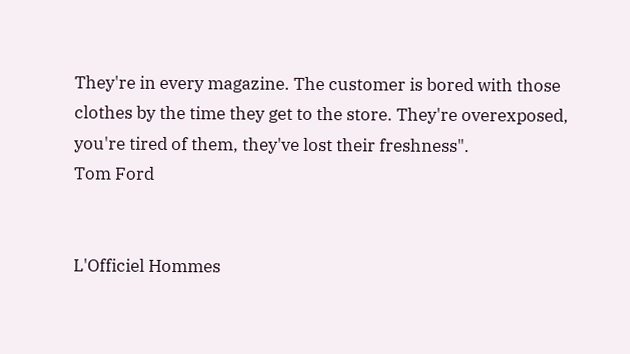They're in every magazine. The customer is bored with those clothes by the time they get to the store. They're overexposed, you're tired of them, they've lost their freshness".
Tom Ford


L'Officiel Hommes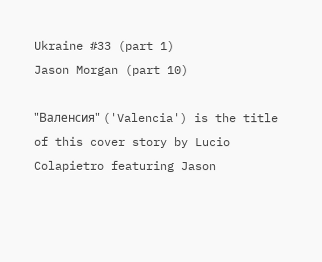Ukraine #33 (part 1)
Jason Morgan (part 10)

"Валенсия" ('Valencia') is the title of this cover story by Lucio Colapietro featuring Jason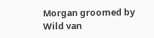Morgan groomed by Wild van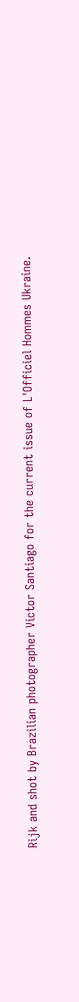Rijk and shot by Brazilian photographer Victor Santiago for the current issue of L'Officiel Hommes Ukraine.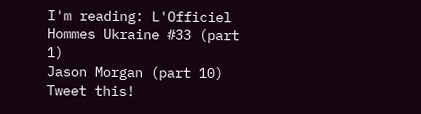I'm reading: L'Officiel Hommes Ukraine #33 (part 1)
Jason Morgan (part 10)
Tweet this!